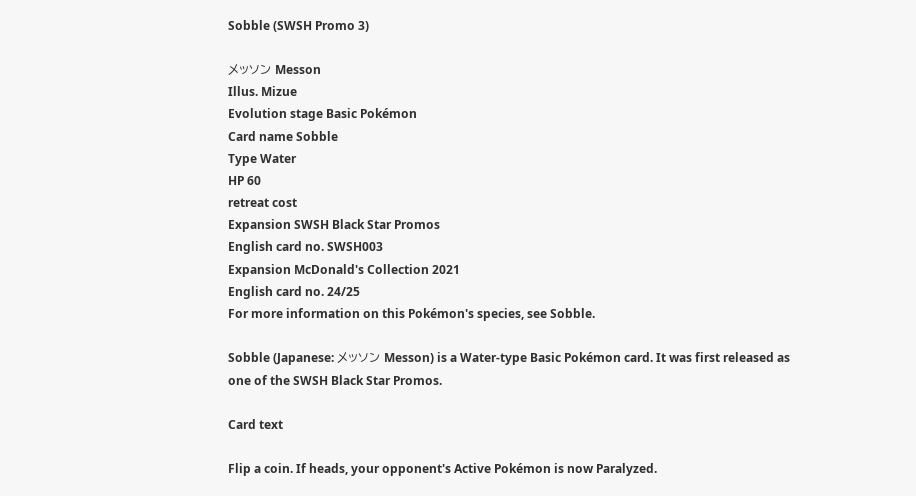Sobble (SWSH Promo 3)

メッソン Messon
Illus. Mizue
Evolution stage Basic Pokémon
Card name Sobble
Type Water
HP 60
retreat cost
Expansion SWSH Black Star Promos
English card no. SWSH003
Expansion McDonald's Collection 2021
English card no. 24/25
For more information on this Pokémon's species, see Sobble.

Sobble (Japanese: メッソン Messon) is a Water-type Basic Pokémon card. It was first released as one of the SWSH Black Star Promos.

Card text

Flip a coin. If heads, your opponent's Active Pokémon is now Paralyzed.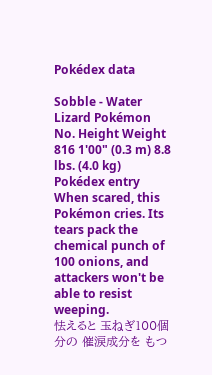Pokédex data

Sobble - Water Lizard Pokémon
No. Height Weight
816 1'00" (0.3 m) 8.8 lbs. (4.0 kg)
Pokédex entry
When scared, this Pokémon cries. Its tears pack the chemical punch of 100 onions, and attackers won't be able to resist weeping.
怯えると 玉ねぎ100個分の 催涙成分を もつ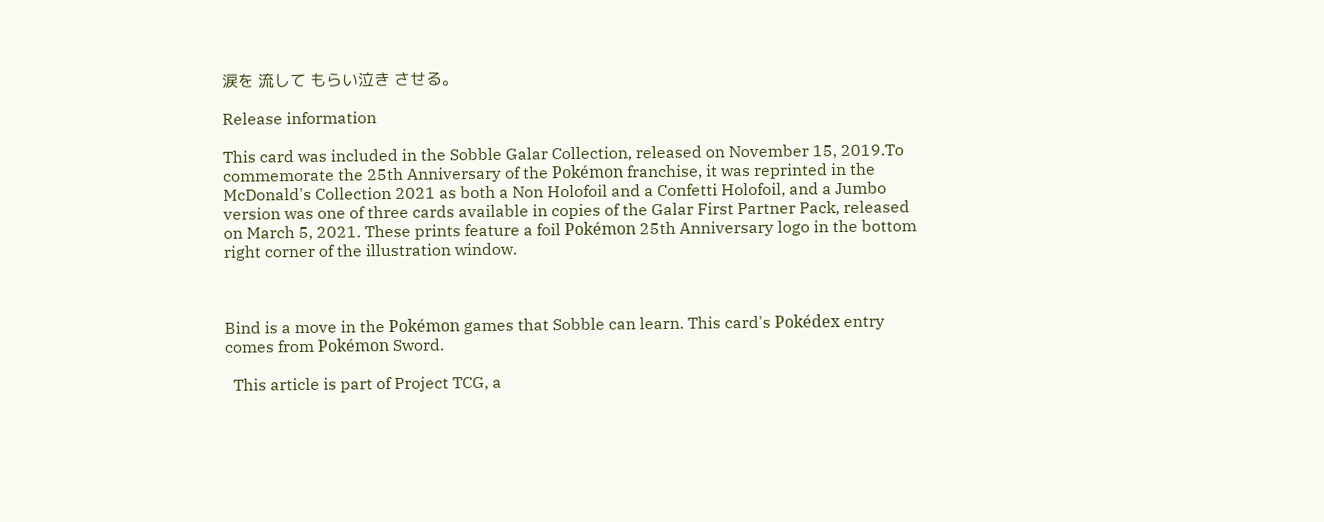涙を 流して もらい泣き させる。

Release information

This card was included in the Sobble Galar Collection, released on November 15, 2019.To commemorate the 25th Anniversary of the Pokémon franchise, it was reprinted in the McDonald's Collection 2021 as both a Non Holofoil and a Confetti Holofoil, and a Jumbo version was one of three cards available in copies of the Galar First Partner Pack, released on March 5, 2021. These prints feature a foil Pokémon 25th Anniversary logo in the bottom right corner of the illustration window.



Bind is a move in the Pokémon games that Sobble can learn. This card's Pokédex entry comes from Pokémon Sword.

  This article is part of Project TCG, a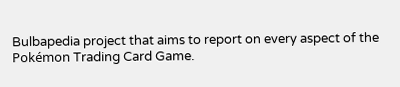Bulbapedia project that aims to report on every aspect of the Pokémon Trading Card Game.